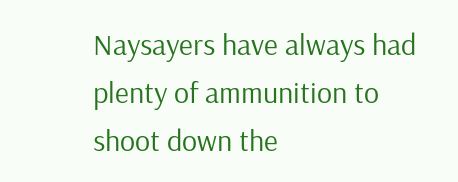Naysayers have always had plenty of ammunition to shoot down the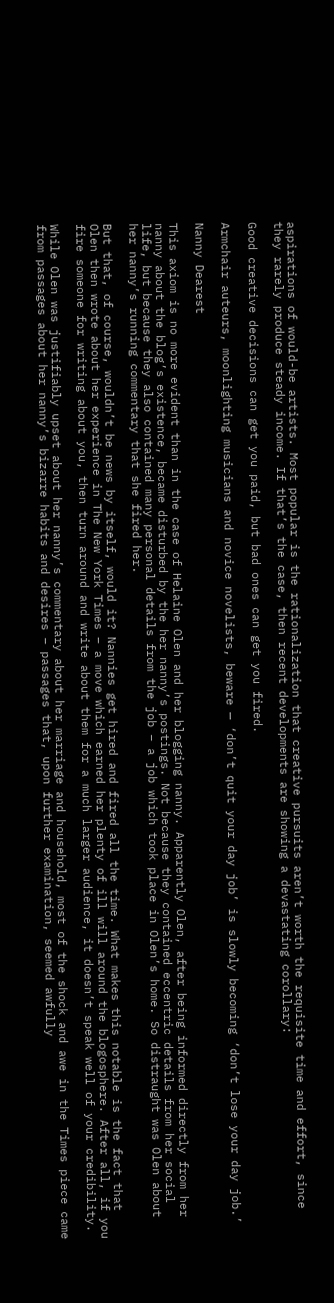aspirations of would-be artists. Most popular is the rationalization that creative pursuits aren’t worth the requisite time and effort, since they rarely produce steady income. If that’s the case, then recent developments are showing a devastating corollary:

Good creative decisions can get you paid, but bad ones can get you fired.

Armchair auteurs, moonlighting musicians and novice novelists, beware — ‘don’t quit your day job’ is slowly becoming ‘don’t lose your day job.’

Nanny Dearest

This axiom is no more evident than in the case of Helaine Olen and her blogging nanny. Apparently Olen, after being informed directly from her nanny about the blog’s existence, became disturbed by the her nanny’s postings. Not because they contained eccentric details from her social life, but because they also contained many personal details from the job – a job which took place in Olen’s home. So distraught was Olen about her nanny’s running commentary that she fired her.

But that, of course, wouldn’t be news by itself, would it? Nannies get hired and fired all the time. What makes this notable is the fact that Olen then wrote about her experience in The New York Times – a move which earned her plenty of ill will around the blogosphere. After all, if you fire someone for writing about you, then turn around and write about them for a much larger audience, it doesn’t speak well of your credibility.

While Olen was justifiably upset about her nanny’s commentary about her marriage and household, most of the shock and awe in the Times piece came from passages about her nanny’s bizarre habits and desires – passages that, upon further examination, seemed awfully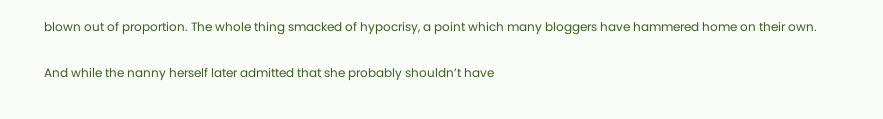blown out of proportion. The whole thing smacked of hypocrisy, a point which many bloggers have hammered home on their own.

And while the nanny herself later admitted that she probably shouldn’t have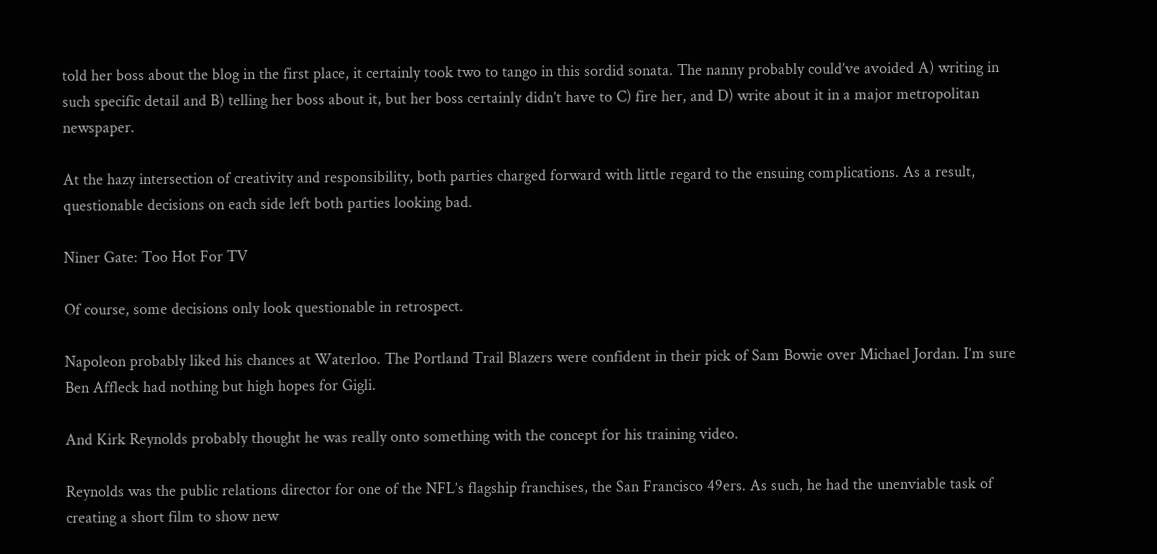told her boss about the blog in the first place, it certainly took two to tango in this sordid sonata. The nanny probably could’ve avoided A) writing in such specific detail and B) telling her boss about it, but her boss certainly didn’t have to C) fire her, and D) write about it in a major metropolitan newspaper.

At the hazy intersection of creativity and responsibility, both parties charged forward with little regard to the ensuing complications. As a result, questionable decisions on each side left both parties looking bad.

Niner Gate: Too Hot For TV

Of course, some decisions only look questionable in retrospect.

Napoleon probably liked his chances at Waterloo. The Portland Trail Blazers were confident in their pick of Sam Bowie over Michael Jordan. I’m sure Ben Affleck had nothing but high hopes for Gigli.

And Kirk Reynolds probably thought he was really onto something with the concept for his training video.

Reynolds was the public relations director for one of the NFL’s flagship franchises, the San Francisco 49ers. As such, he had the unenviable task of creating a short film to show new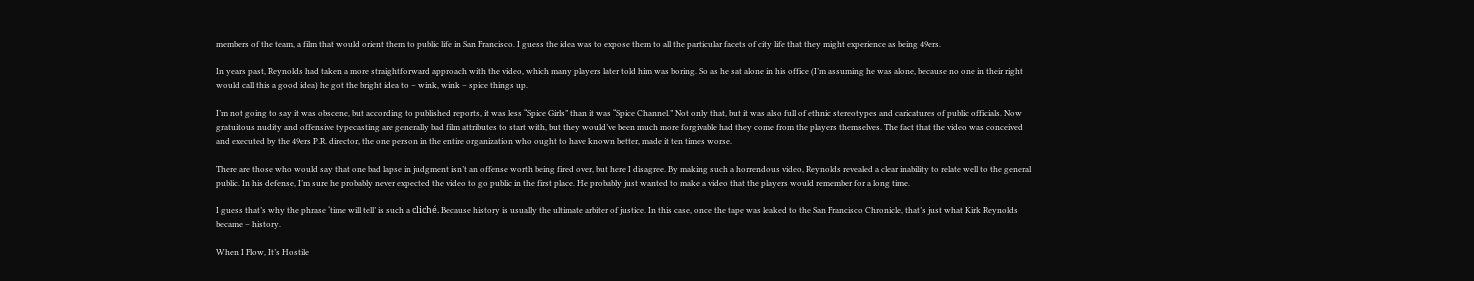members of the team, a film that would orient them to public life in San Francisco. I guess the idea was to expose them to all the particular facets of city life that they might experience as being 49ers.

In years past, Reynolds had taken a more straightforward approach with the video, which many players later told him was boring. So as he sat alone in his office (I’m assuming he was alone, because no one in their right would call this a good idea) he got the bright idea to – wink, wink – spice things up.

I’m not going to say it was obscene, but according to published reports, it was less “Spice Girls” than it was “Spice Channel.” Not only that, but it was also full of ethnic stereotypes and caricatures of public officials. Now gratuitous nudity and offensive typecasting are generally bad film attributes to start with, but they would’ve been much more forgivable had they come from the players themselves. The fact that the video was conceived and executed by the 49ers P.R. director, the one person in the entire organization who ought to have known better, made it ten times worse.

There are those who would say that one bad lapse in judgment isn’t an offense worth being fired over, but here I disagree. By making such a horrendous video, Reynolds revealed a clear inability to relate well to the general public. In his defense, I’m sure he probably never expected the video to go public in the first place. He probably just wanted to make a video that the players would remember for a long time.

I guess that’s why the phrase ‘time will tell’ is such a cliché. Because history is usually the ultimate arbiter of justice. In this case, once the tape was leaked to the San Francisco Chronicle, that’s just what Kirk Reynolds became – history.

When I Flow, It’s Hostile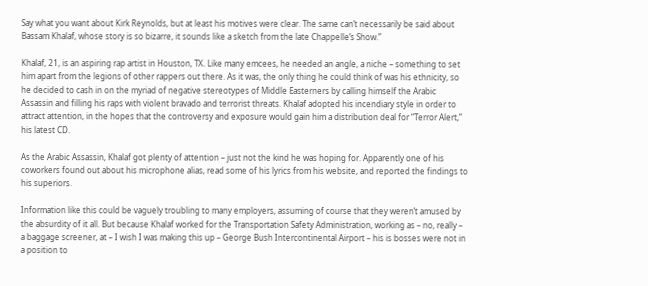Say what you want about Kirk Reynolds, but at least his motives were clear. The same can’t necessarily be said about Bassam Khalaf, whose story is so bizarre, it sounds like a sketch from the late Chappelle’s Show.”

Khalaf, 21, is an aspiring rap artist in Houston, TX. Like many emcees, he needed an angle, a niche – something to set him apart from the legions of other rappers out there. As it was, the only thing he could think of was his ethnicity, so he decided to cash in on the myriad of negative stereotypes of Middle Easterners by calling himself the Arabic Assassin and filling his raps with violent bravado and terrorist threats. Khalaf adopted his incendiary style in order to attract attention, in the hopes that the controversy and exposure would gain him a distribution deal for “Terror Alert,” his latest CD.

As the Arabic Assassin, Khalaf got plenty of attention – just not the kind he was hoping for. Apparently one of his coworkers found out about his microphone alias, read some of his lyrics from his website, and reported the findings to his superiors.

Information like this could be vaguely troubling to many employers, assuming of course that they weren’t amused by the absurdity of it all. But because Khalaf worked for the Transportation Safety Administration, working as – no, really – a baggage screener, at – I wish I was making this up – George Bush Intercontinental Airport – his is bosses were not in a position to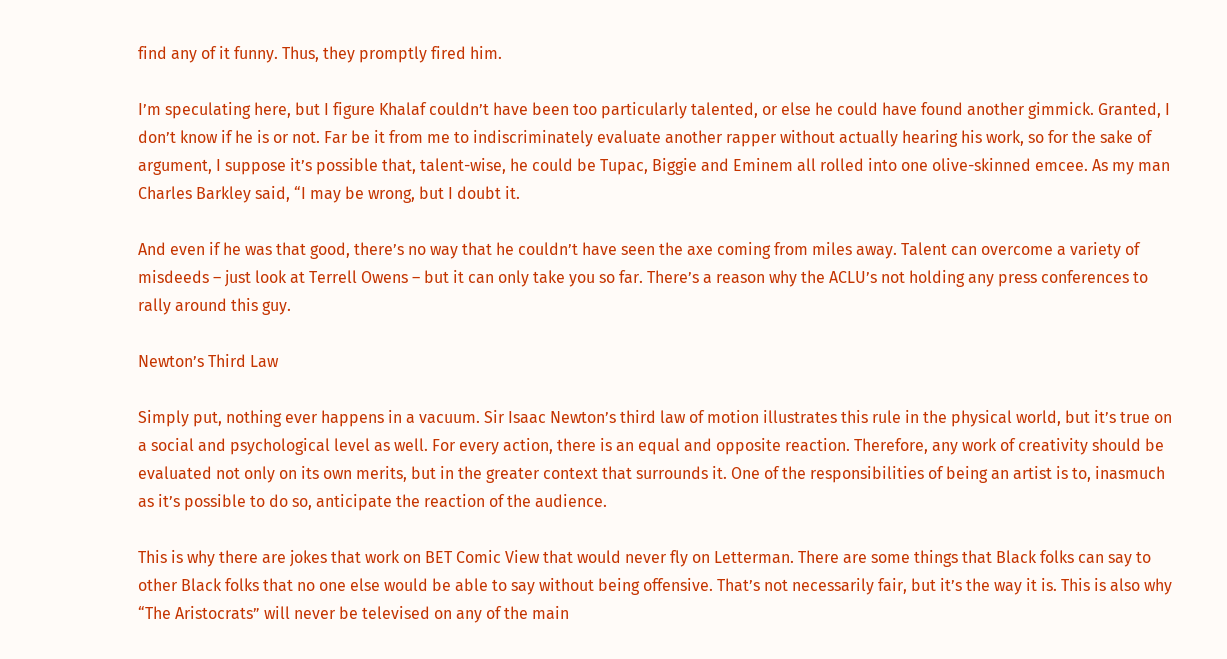find any of it funny. Thus, they promptly fired him.

I’m speculating here, but I figure Khalaf couldn’t have been too particularly talented, or else he could have found another gimmick. Granted, I don’t know if he is or not. Far be it from me to indiscriminately evaluate another rapper without actually hearing his work, so for the sake of argument, I suppose it’s possible that, talent-wise, he could be Tupac, Biggie and Eminem all rolled into one olive-skinned emcee. As my man Charles Barkley said, “I may be wrong, but I doubt it.

And even if he was that good, there’s no way that he couldn’t have seen the axe coming from miles away. Talent can overcome a variety of misdeeds – just look at Terrell Owens – but it can only take you so far. There’s a reason why the ACLU’s not holding any press conferences to rally around this guy.

Newton’s Third Law

Simply put, nothing ever happens in a vacuum. Sir Isaac Newton’s third law of motion illustrates this rule in the physical world, but it’s true on a social and psychological level as well. For every action, there is an equal and opposite reaction. Therefore, any work of creativity should be evaluated not only on its own merits, but in the greater context that surrounds it. One of the responsibilities of being an artist is to, inasmuch as it’s possible to do so, anticipate the reaction of the audience.

This is why there are jokes that work on BET Comic View that would never fly on Letterman. There are some things that Black folks can say to other Black folks that no one else would be able to say without being offensive. That’s not necessarily fair, but it’s the way it is. This is also why “The Aristocrats” will never be televised on any of the main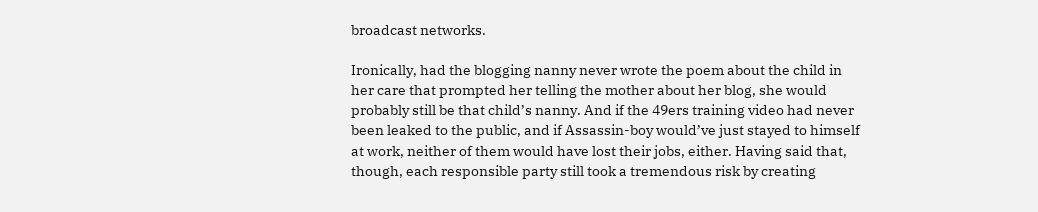broadcast networks.

Ironically, had the blogging nanny never wrote the poem about the child in her care that prompted her telling the mother about her blog, she would probably still be that child’s nanny. And if the 49ers training video had never been leaked to the public, and if Assassin-boy would’ve just stayed to himself at work, neither of them would have lost their jobs, either. Having said that, though, each responsible party still took a tremendous risk by creating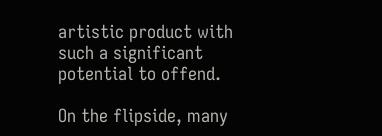artistic product with such a significant potential to offend.

On the flipside, many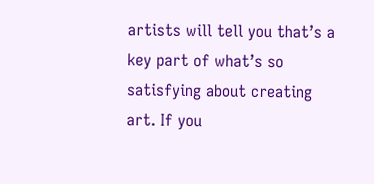artists will tell you that’s a key part of what’s so satisfying about creating art. If you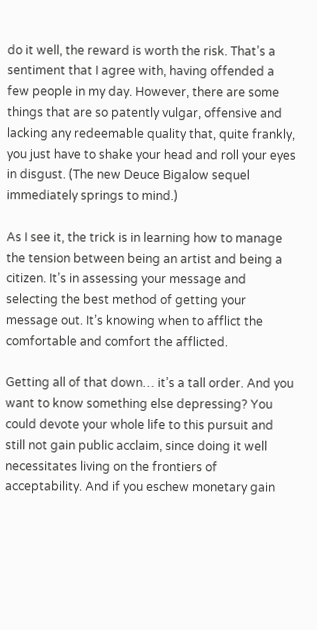do it well, the reward is worth the risk. That’s a sentiment that I agree with, having offended a few people in my day. However, there are some things that are so patently vulgar, offensive and lacking any redeemable quality that, quite frankly, you just have to shake your head and roll your eyes in disgust. (The new Deuce Bigalow sequel immediately springs to mind.)

As I see it, the trick is in learning how to manage the tension between being an artist and being a citizen. It’s in assessing your message and selecting the best method of getting your message out. It’s knowing when to afflict the comfortable and comfort the afflicted.

Getting all of that down… it’s a tall order. And you want to know something else depressing? You could devote your whole life to this pursuit and still not gain public acclaim, since doing it well necessitates living on the frontiers of acceptability. And if you eschew monetary gain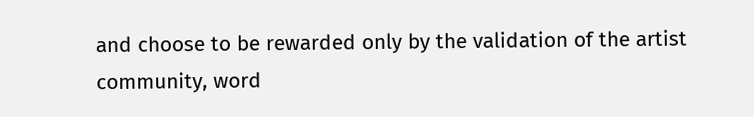and choose to be rewarded only by the validation of the artist community, word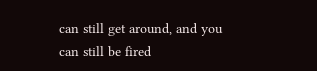can still get around, and you can still be fired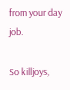from your day job.

So killjoys,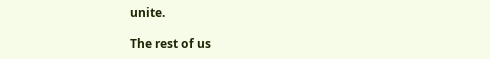unite.

The rest of us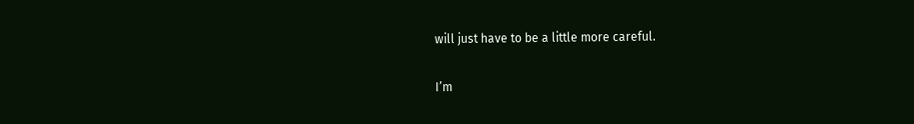will just have to be a little more careful.

I’m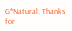G*Natural. Thanks for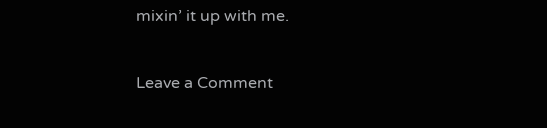mixin’ it up with me.


Leave a Comment